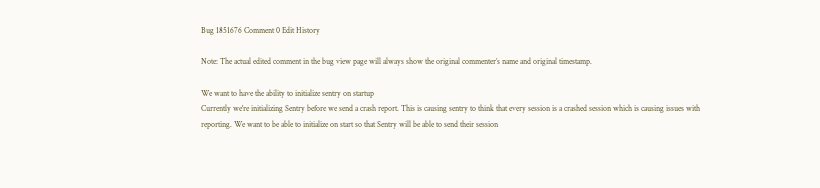Bug 1851676 Comment 0 Edit History

Note: The actual edited comment in the bug view page will always show the original commenter’s name and original timestamp.

We want to have the ability to initialize sentry on startup
Currently we're initializing Sentry before we send a crash report. This is causing sentry to think that every session is a crashed session which is causing issues with reporting. We want to be able to initialize on start so that Sentry will be able to send their session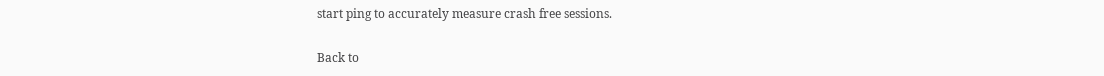start ping to accurately measure crash free sessions.

Back to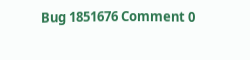Bug 1851676 Comment 0